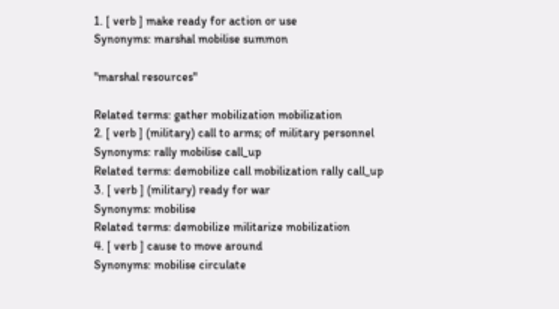1. [ verb ] make ready for action or use
Synonyms: marshal mobilise summon

"marshal resources"

Related terms: gather mobilization mobilization
2. [ verb ] (military) call to arms; of military personnel
Synonyms: rally mobilise call_up
Related terms: demobilize call mobilization rally call_up
3. [ verb ] (military) ready for war
Synonyms: mobilise
Related terms: demobilize militarize mobilization
4. [ verb ] cause to move around
Synonyms: mobilise circulate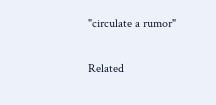"circulate a rumor"

Related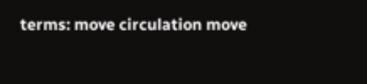terms: move circulation move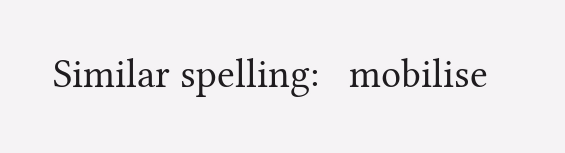Similar spelling:   mobilise